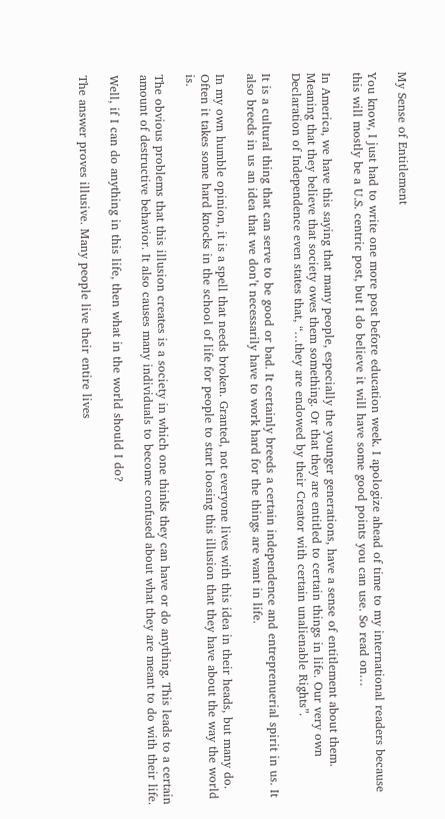My Sense of Entitlement

You know, I just had to write one more post before education week. I apologize ahead of time to my international readers because this will mostly be a U.S. centric post, but I do believe it will have some good points you can use. So read on…

In America, we have this saying that many people, especially the younger generations, have a sense of entitlement about them. Meaning that they believe that society owes them something. Or that they are entitled to certain things in life. Our very own Declaration of Independence even states that, “…they are endowed by their Creator with certain unalienable Rights”.

It is a cultural thing that can serve to be good or bad. It certainly breeds a certain independence and entreprenuerial spirit in us. It also breeds in us an idea that we don’t necessarily have to work hard for the things are want in life.

In my own humble opinion, it is a spell that needs broken. Granted, not everyone lives with this idea in their heads, but many do. Often it takes some hard knocks in the school of life for people to start loosing this illusion that they have about the way the world is.

The obvious problems that this illusion creates is a society in which one thinks they can have or do anything. This leads to a certain amount of destructive behavior. It also causes many individuals to become confused about what they are meant to do with their life.

Well, if I can do anything in this life, then what in the world should I do?

The answer proves illusive. Many people live their entire lives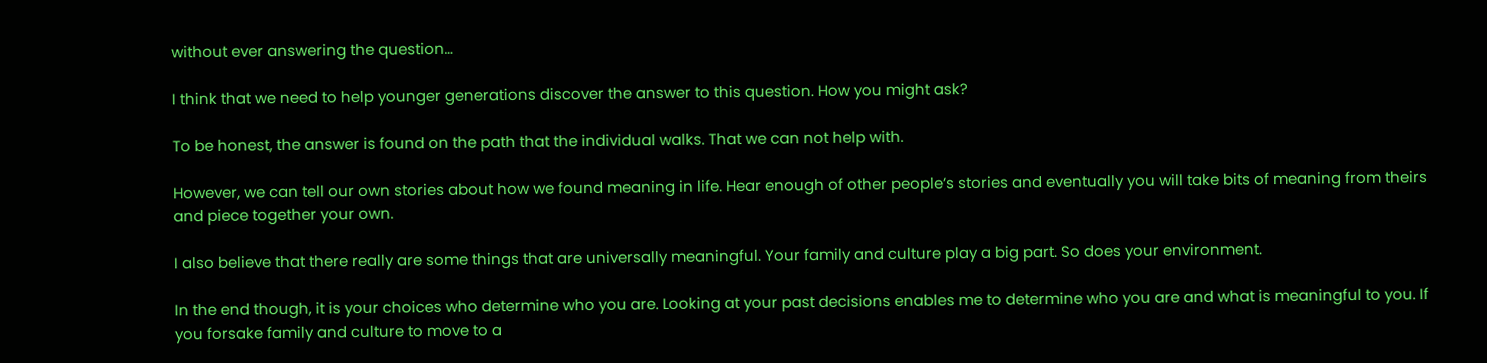without ever answering the question…

I think that we need to help younger generations discover the answer to this question. How you might ask?

To be honest, the answer is found on the path that the individual walks. That we can not help with.

However, we can tell our own stories about how we found meaning in life. Hear enough of other people’s stories and eventually you will take bits of meaning from theirs and piece together your own.

I also believe that there really are some things that are universally meaningful. Your family and culture play a big part. So does your environment.

In the end though, it is your choices who determine who you are. Looking at your past decisions enables me to determine who you are and what is meaningful to you. If you forsake family and culture to move to a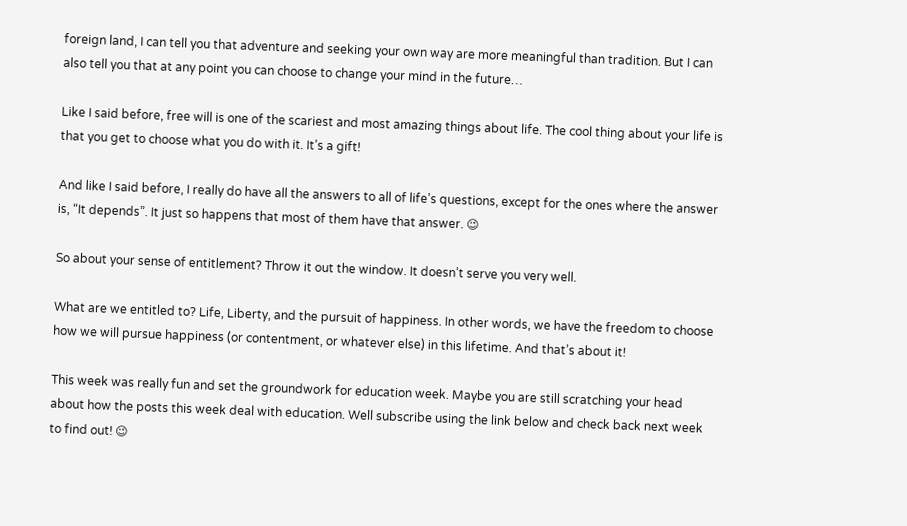foreign land, I can tell you that adventure and seeking your own way are more meaningful than tradition. But I can also tell you that at any point you can choose to change your mind in the future…

Like I said before, free will is one of the scariest and most amazing things about life. The cool thing about your life is that you get to choose what you do with it. It’s a gift!

And like I said before, I really do have all the answers to all of life’s questions, except for the ones where the answer is, “It depends”. It just so happens that most of them have that answer. 😉

So about your sense of entitlement? Throw it out the window. It doesn’t serve you very well.

What are we entitled to? Life, Liberty, and the pursuit of happiness. In other words, we have the freedom to choose how we will pursue happiness (or contentment, or whatever else) in this lifetime. And that’s about it!

This week was really fun and set the groundwork for education week. Maybe you are still scratching your head about how the posts this week deal with education. Well subscribe using the link below and check back next week to find out! 😉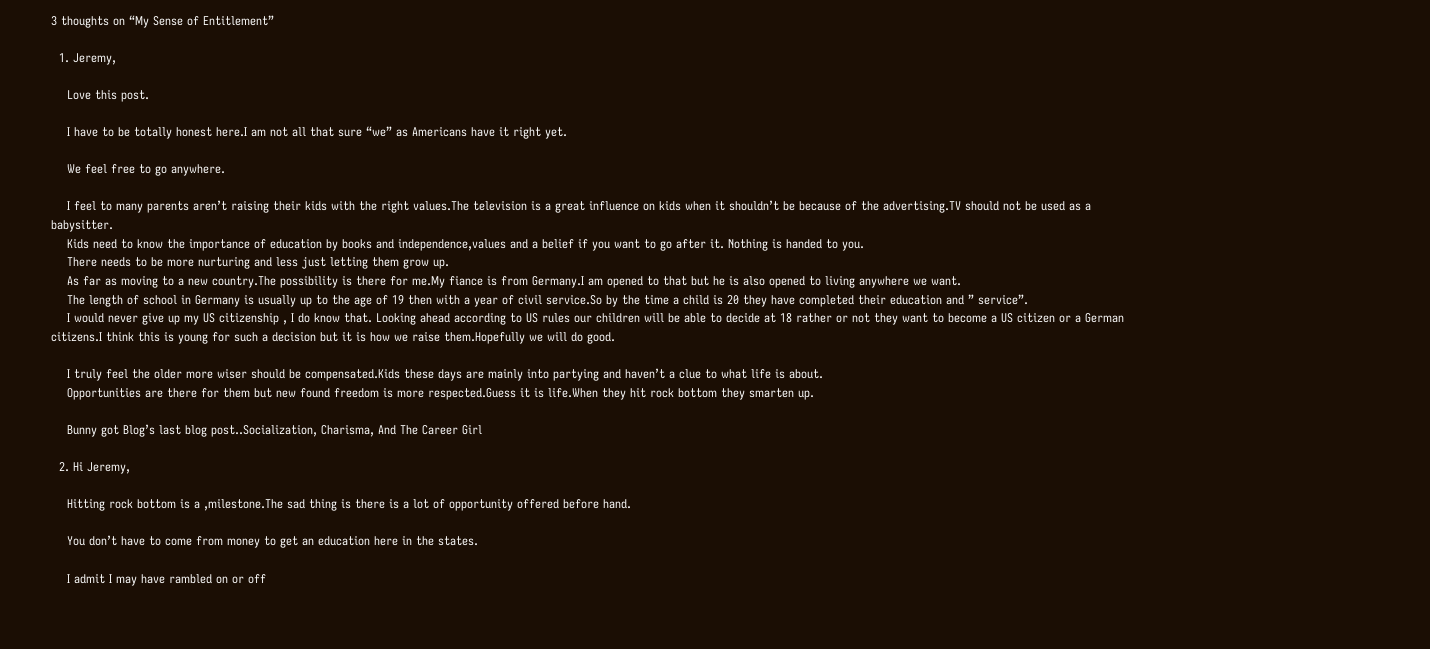3 thoughts on “My Sense of Entitlement”

  1. Jeremy,

    Love this post.

    I have to be totally honest here.I am not all that sure “we” as Americans have it right yet.

    We feel free to go anywhere.

    I feel to many parents aren’t raising their kids with the right values.The television is a great influence on kids when it shouldn’t be because of the advertising.TV should not be used as a babysitter.
    Kids need to know the importance of education by books and independence,values and a belief if you want to go after it. Nothing is handed to you.
    There needs to be more nurturing and less just letting them grow up.
    As far as moving to a new country.The possibility is there for me.My fiance is from Germany.I am opened to that but he is also opened to living anywhere we want.
    The length of school in Germany is usually up to the age of 19 then with a year of civil service.So by the time a child is 20 they have completed their education and ” service”.
    I would never give up my US citizenship , I do know that. Looking ahead according to US rules our children will be able to decide at 18 rather or not they want to become a US citizen or a German citizens.I think this is young for such a decision but it is how we raise them.Hopefully we will do good.

    I truly feel the older more wiser should be compensated.Kids these days are mainly into partying and haven’t a clue to what life is about.
    Opportunities are there for them but new found freedom is more respected.Guess it is life.When they hit rock bottom they smarten up.

    Bunny got Blog’s last blog post..Socialization, Charisma, And The Career Girl

  2. Hi Jeremy,

    Hitting rock bottom is a ,milestone.The sad thing is there is a lot of opportunity offered before hand.

    You don’t have to come from money to get an education here in the states.

    I admit I may have rambled on or off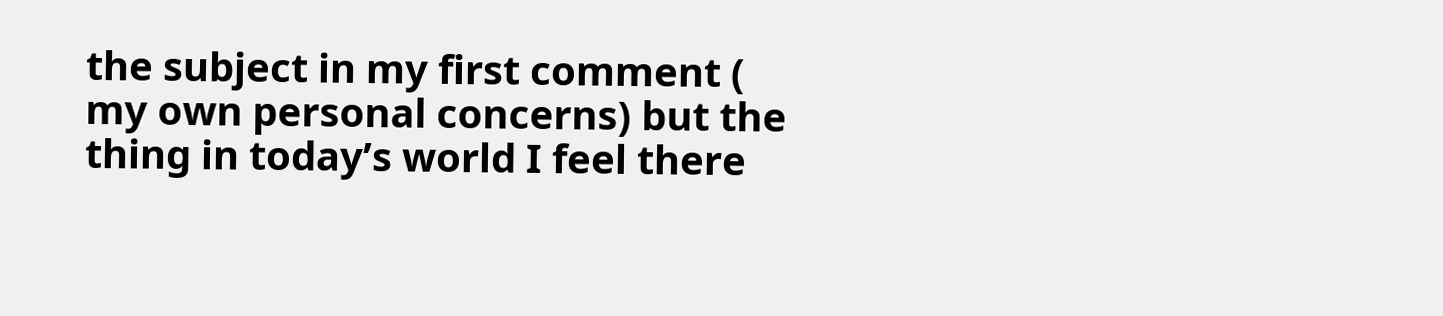the subject in my first comment ( my own personal concerns) but the thing in today’s world I feel there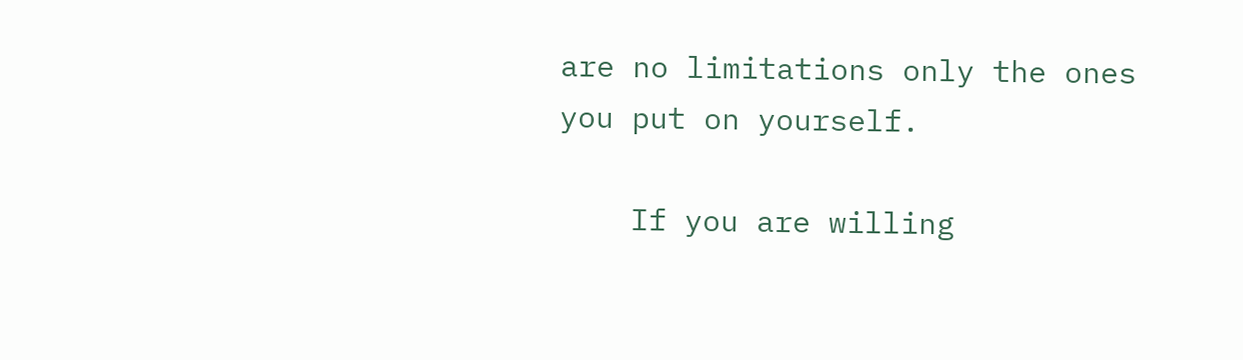are no limitations only the ones you put on yourself.

    If you are willing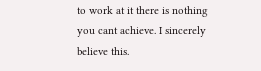to work at it there is nothing you cant achieve. I sincerely believe this.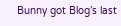Bunny got Blog’s last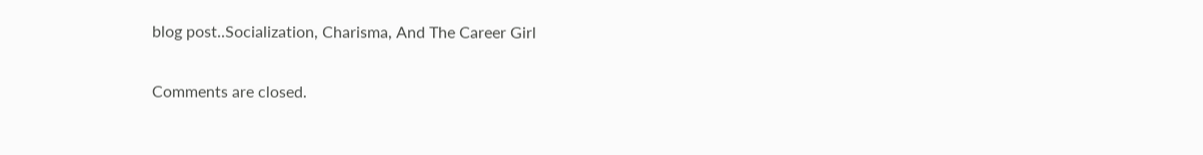blog post..Socialization, Charisma, And The Career Girl

Comments are closed.